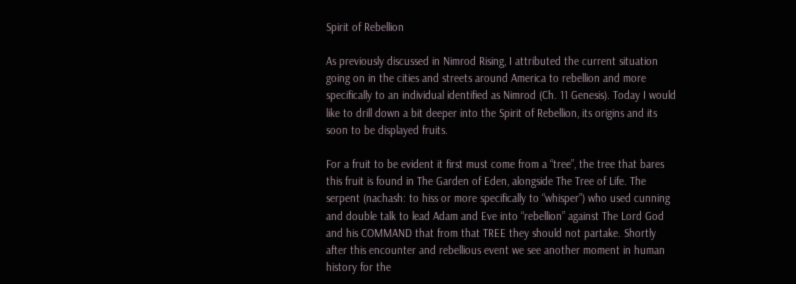Spirit of Rebellion

As previously discussed in Nimrod Rising, I attributed the current situation going on in the cities and streets around America to rebellion and more specifically to an individual identified as Nimrod (Ch. 11 Genesis). Today I would like to drill down a bit deeper into the Spirit of Rebellion, its origins and its soon to be displayed fruits.

For a fruit to be evident it first must come from a “tree”, the tree that bares this fruit is found in The Garden of Eden, alongside The Tree of Life. The serpent (nachash: to hiss or more specifically to “whisper”) who used cunning and double talk to lead Adam and Eve into “rebellion” against The Lord God and his COMMAND that from that TREE they should not partake. Shortly after this encounter and rebellious event we see another moment in human history for the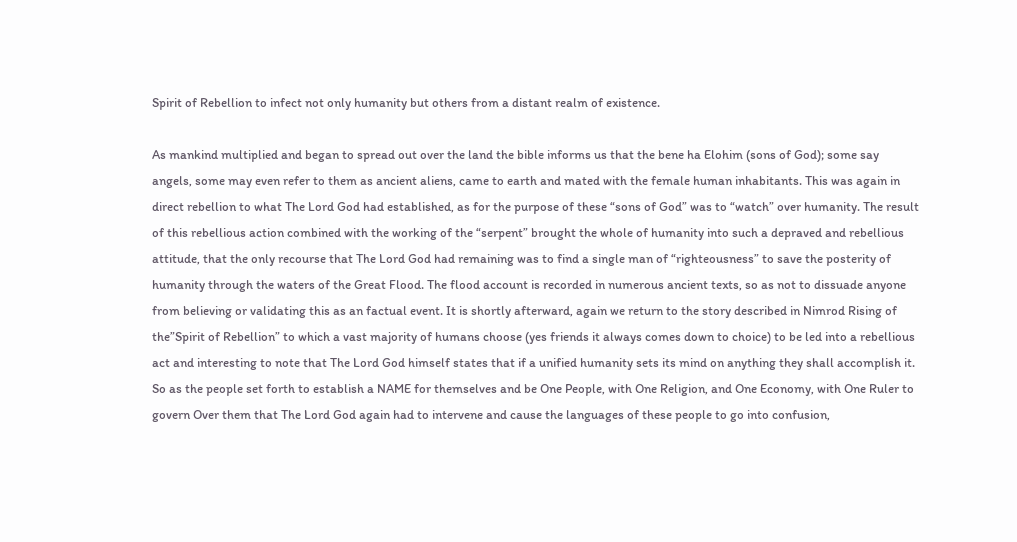Spirit of Rebellion to infect not only humanity but others from a distant realm of existence.

As mankind multiplied and began to spread out over the land the bible informs us that the bene ha Elohim (sons of God); some say angels, some may even refer to them as ancient aliens, came to earth and mated with the female human inhabitants. This was again in direct rebellion to what The Lord God had established, as for the purpose of these “sons of God” was to “watch” over humanity. The result of this rebellious action combined with the working of the “serpent” brought the whole of humanity into such a depraved and rebellious attitude, that the only recourse that The Lord God had remaining was to find a single man of “righteousness” to save the posterity of humanity through the waters of the Great Flood. The flood account is recorded in numerous ancient texts, so as not to dissuade anyone from believing or validating this as an factual event. It is shortly afterward, again we return to the story described in Nimrod Rising of the”Spirit of Rebellion” to which a vast majority of humans choose (yes friends it always comes down to choice) to be led into a rebellious act and interesting to note that The Lord God himself states that if a unified humanity sets its mind on anything they shall accomplish it. So as the people set forth to establish a NAME for themselves and be One People, with One Religion, and One Economy, with One Ruler to govern Over them that The Lord God again had to intervene and cause the languages of these people to go into confusion,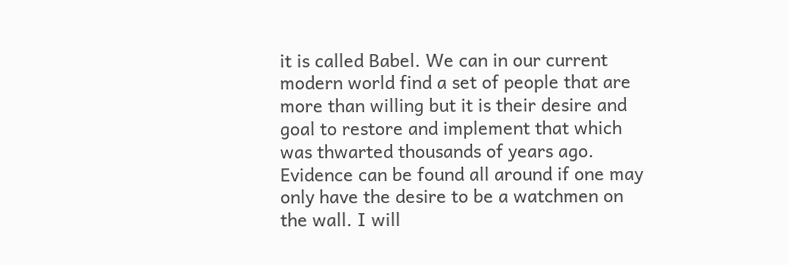it is called Babel. We can in our current modern world find a set of people that are more than willing but it is their desire and goal to restore and implement that which was thwarted thousands of years ago. Evidence can be found all around if one may only have the desire to be a watchmen on the wall. I will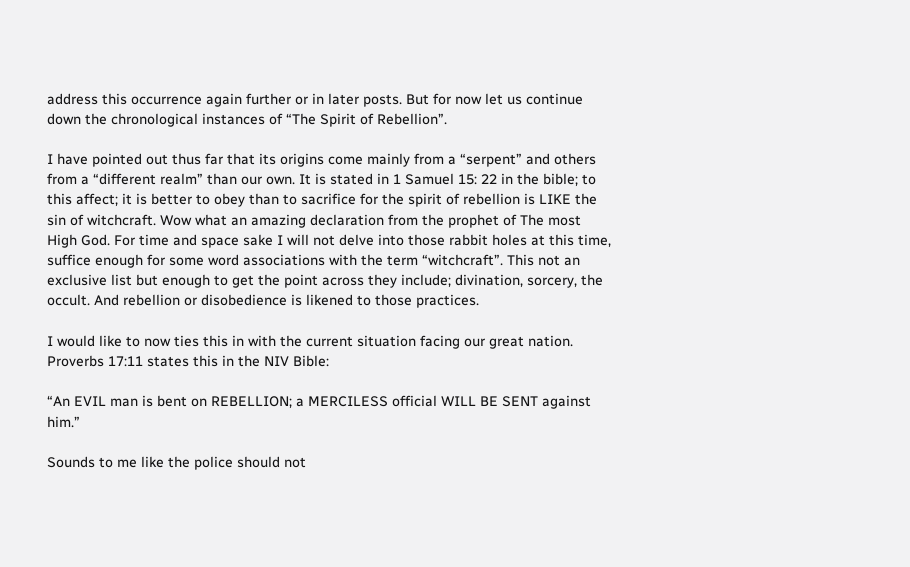address this occurrence again further or in later posts. But for now let us continue down the chronological instances of “The Spirit of Rebellion”.

I have pointed out thus far that its origins come mainly from a “serpent” and others from a “different realm” than our own. It is stated in 1 Samuel 15: 22 in the bible; to this affect; it is better to obey than to sacrifice for the spirit of rebellion is LIKE the sin of witchcraft. Wow what an amazing declaration from the prophet of The most High God. For time and space sake I will not delve into those rabbit holes at this time, suffice enough for some word associations with the term “witchcraft”. This not an exclusive list but enough to get the point across they include; divination, sorcery, the occult. And rebellion or disobedience is likened to those practices.

I would like to now ties this in with the current situation facing our great nation. Proverbs 17:11 states this in the NIV Bible:

“An EVIL man is bent on REBELLION; a MERCILESS official WILL BE SENT against him.”

Sounds to me like the police should not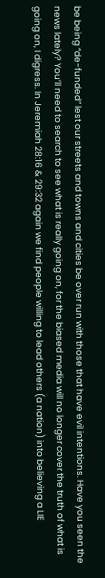be being “de-funded” lest our streets and towns and cities be over run with those that have evil intentions. Have you seen the news lately? You’ll need to search to see what is really going on, for the biased media will no longer cover the truth of what is going on, I digress. In Jeremiah 28:16 & 29:32 again we find people willing to lead others (a nation) into believing a LIE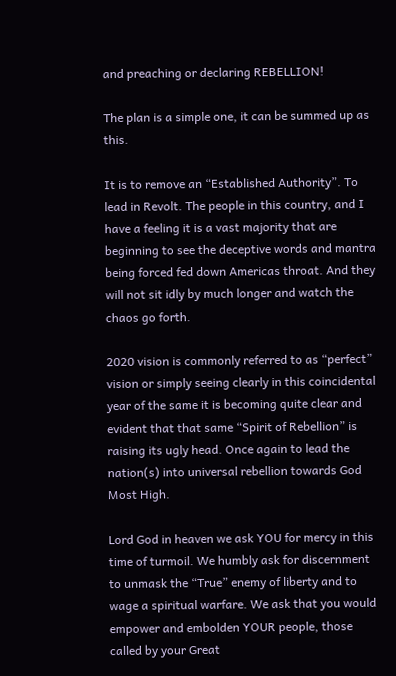and preaching or declaring REBELLION!

The plan is a simple one, it can be summed up as this.

It is to remove an “Established Authority”. To lead in Revolt. The people in this country, and I have a feeling it is a vast majority that are beginning to see the deceptive words and mantra being forced fed down Americas throat. And they will not sit idly by much longer and watch the chaos go forth.

2020 vision is commonly referred to as “perfect” vision or simply seeing clearly in this coincidental year of the same it is becoming quite clear and evident that that same “Spirit of Rebellion” is raising its ugly head. Once again to lead the nation(s) into universal rebellion towards God Most High.

Lord God in heaven we ask YOU for mercy in this time of turmoil. We humbly ask for discernment to unmask the “True” enemy of liberty and to wage a spiritual warfare. We ask that you would empower and embolden YOUR people, those called by your Great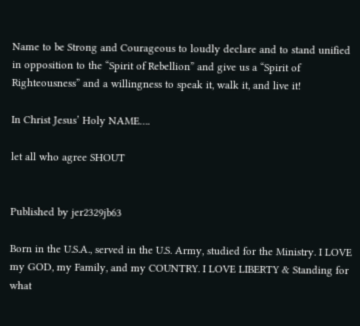Name to be Strong and Courageous to loudly declare and to stand unified in opposition to the “Spirit of Rebellion” and give us a “Spirit of Righteousness” and a willingness to speak it, walk it, and live it!

In Christ Jesus’ Holy NAME….

let all who agree SHOUT


Published by jer2329jb63

Born in the U.S.A., served in the U.S. Army, studied for the Ministry. I LOVE my GOD, my Family, and my COUNTRY. I LOVE LIBERTY & Standing for what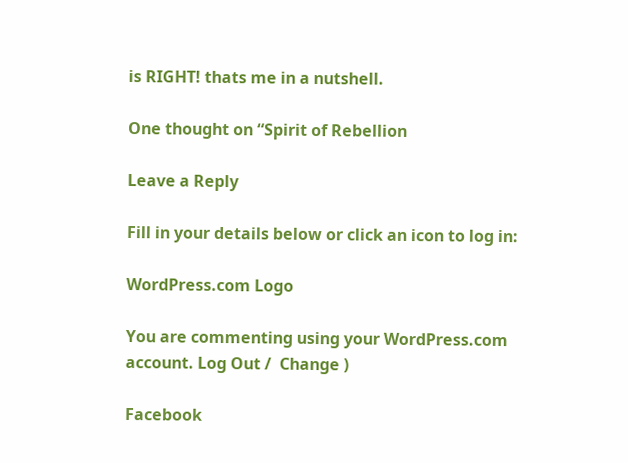is RIGHT! thats me in a nutshell.

One thought on “Spirit of Rebellion

Leave a Reply

Fill in your details below or click an icon to log in:

WordPress.com Logo

You are commenting using your WordPress.com account. Log Out /  Change )

Facebook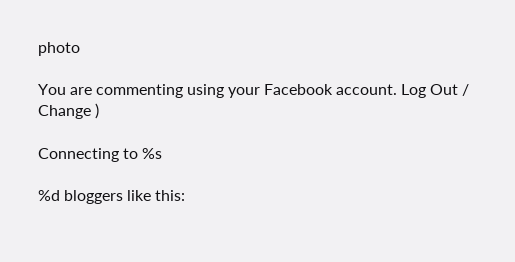photo

You are commenting using your Facebook account. Log Out /  Change )

Connecting to %s

%d bloggers like this: